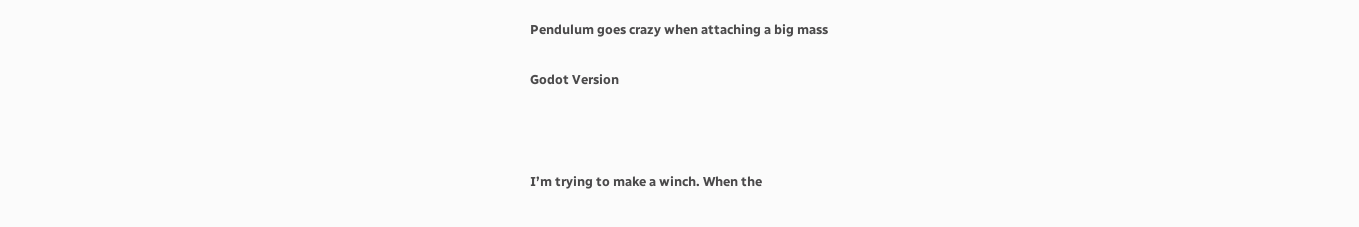Pendulum goes crazy when attaching a big mass

Godot Version



I’m trying to make a winch. When the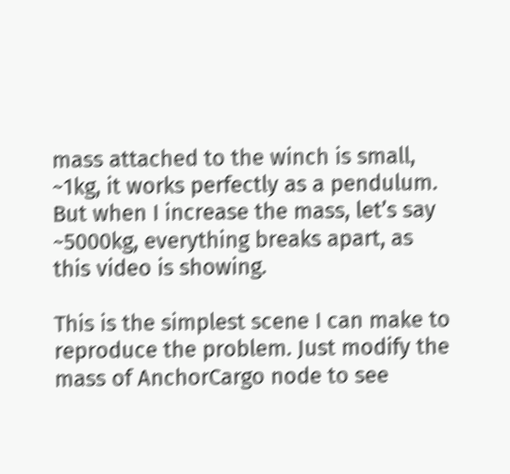mass attached to the winch is small, ~1kg, it works perfectly as a pendulum. But when I increase the mass, let’s say ~5000kg, everything breaks apart, as this video is showing.

This is the simplest scene I can make to reproduce the problem. Just modify the mass of AnchorCargo node to see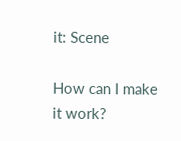it: Scene

How can I make it work?